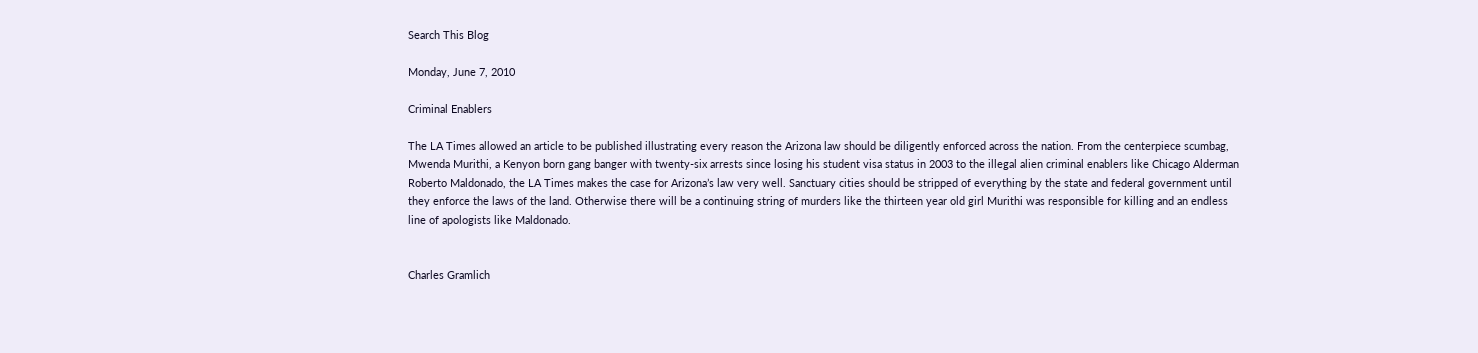Search This Blog

Monday, June 7, 2010

Criminal Enablers

The LA Times allowed an article to be published illustrating every reason the Arizona law should be diligently enforced across the nation. From the centerpiece scumbag, Mwenda Murithi, a Kenyon born gang banger with twenty-six arrests since losing his student visa status in 2003 to the illegal alien criminal enablers like Chicago Alderman Roberto Maldonado, the LA Times makes the case for Arizona’s law very well. Sanctuary cities should be stripped of everything by the state and federal government until they enforce the laws of the land. Otherwise there will be a continuing string of murders like the thirteen year old girl Murithi was responsible for killing and an endless line of apologists like Maldonado.


Charles Gramlich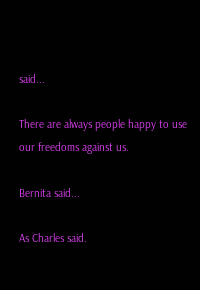said...

There are always people happy to use our freedoms against us.

Bernita said...

As Charles said.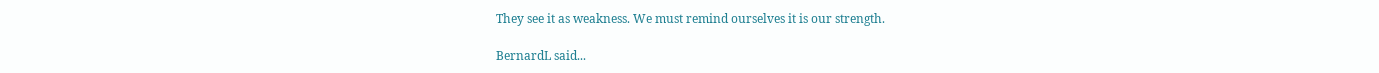They see it as weakness. We must remind ourselves it is our strength.

BernardL said...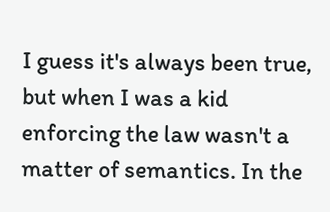I guess it's always been true, but when I was a kid enforcing the law wasn't a matter of semantics. In the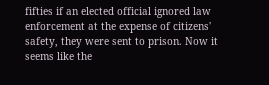fifties if an elected official ignored law enforcement at the expense of citizens' safety, they were sent to prison. Now it seems like the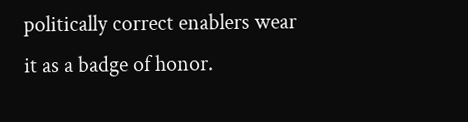politically correct enablers wear it as a badge of honor.